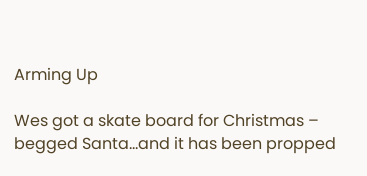Arming Up

Wes got a skate board for Christmas – begged Santa…and it has been propped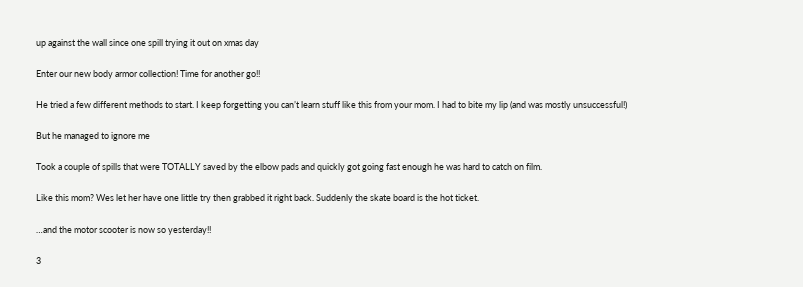up against the wall since one spill trying it out on xmas day

Enter our new body armor collection! Time for another go!!

He tried a few different methods to start. I keep forgetting you can’t learn stuff like this from your mom. I had to bite my lip (and was mostly unsuccessful!)

But he managed to ignore me

Took a couple of spills that were TOTALLY saved by the elbow pads and quickly got going fast enough he was hard to catch on film.

Like this mom? Wes let her have one little try then grabbed it right back. Suddenly the skate board is the hot ticket.

…and the motor scooter is now so yesterday!!

3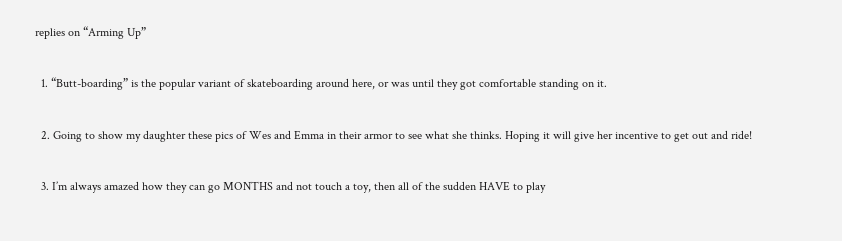replies on “Arming Up”

  1. “Butt-boarding” is the popular variant of skateboarding around here, or was until they got comfortable standing on it.

  2. Going to show my daughter these pics of Wes and Emma in their armor to see what she thinks. Hoping it will give her incentive to get out and ride!

  3. I’m always amazed how they can go MONTHS and not touch a toy, then all of the sudden HAVE to play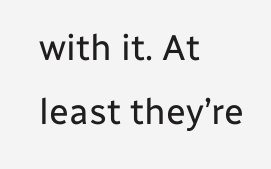with it. At least they’re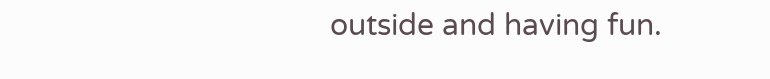outside and having fun.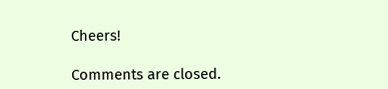Cheers!

Comments are closed.